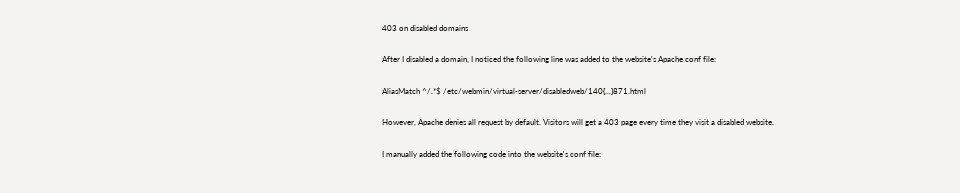403 on disabled domains

After I disabled a domain, I noticed the following line was added to the website's Apache conf file:

AliasMatch ^/.*$ /etc/webmin/virtual-server/disabledweb/140{...}871.html

However, Apache denies all request by default. Visitors will get a 403 page every time they visit a disabled website.

I manually added the following code into the website's conf file: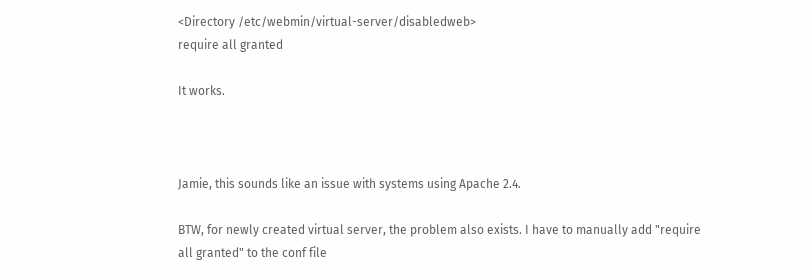<Directory /etc/webmin/virtual-server/disabledweb>
require all granted

It works.



Jamie, this sounds like an issue with systems using Apache 2.4.

BTW, for newly created virtual server, the problem also exists. I have to manually add "require all granted" to the conf file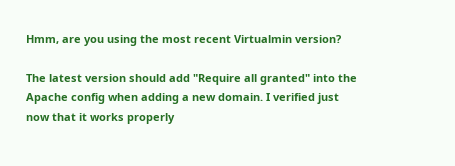Hmm, are you using the most recent Virtualmin version?

The latest version should add "Require all granted" into the Apache config when adding a new domain. I verified just now that it works properly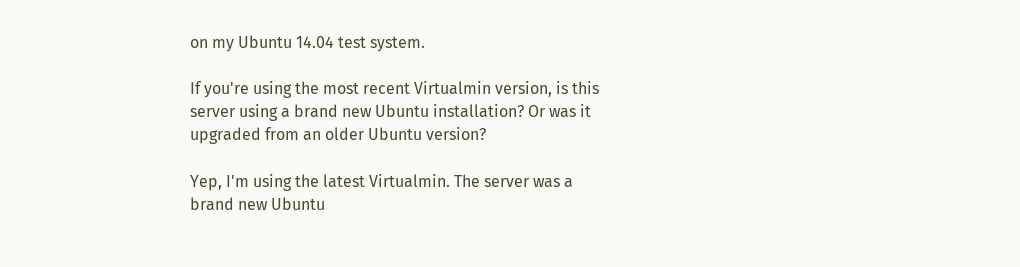on my Ubuntu 14.04 test system.

If you're using the most recent Virtualmin version, is this server using a brand new Ubuntu installation? Or was it upgraded from an older Ubuntu version?

Yep, I'm using the latest Virtualmin. The server was a brand new Ubuntu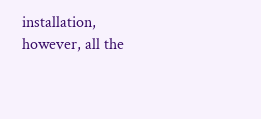installation, however, all the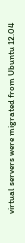virtual servers were migrated from Ubuntu 12.04